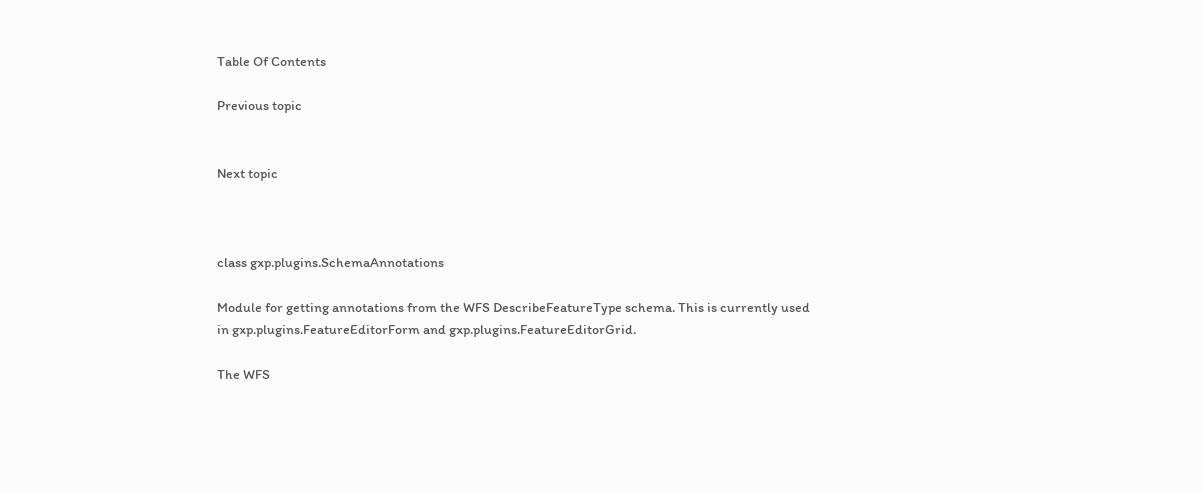Table Of Contents

Previous topic


Next topic



class gxp.plugins.SchemaAnnotations

Module for getting annotations from the WFS DescribeFeatureType schema. This is currently used in gxp.plugins.FeatureEditorForm and gxp.plugins.FeatureEditorGrid.

The WFS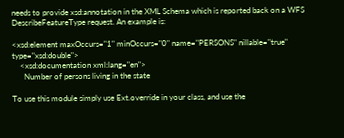needs to provide xsd:annotation in the XML Schema which is reported back on a WFS DescribeFeatureType request. An example is:

<xsd:element maxOccurs="1" minOccurs="0" name="PERSONS" nillable="true" type="xsd:double">
    <xsd:documentation xml:lang="en">
      Number of persons living in the state

To use this module simply use Ext.override in your class, and use the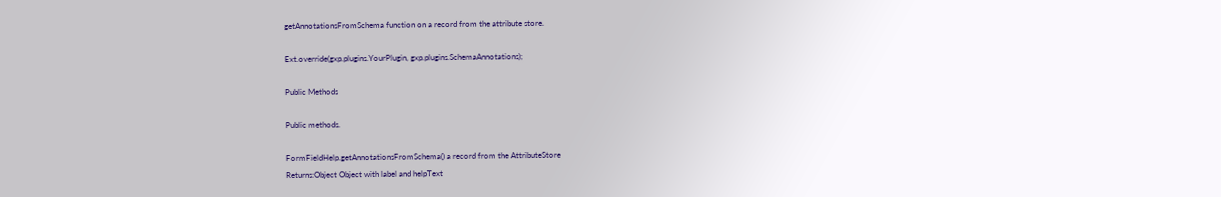getAnnotationsFromSchema function on a record from the attribute store.

Ext.override(gxp.plugins.YourPlugin, gxp.plugins.SchemaAnnotations);

Public Methods

Public methods.

FormFieldHelp.getAnnotationsFromSchema() a record from the AttributeStore
Returns:Object Object with label and helpText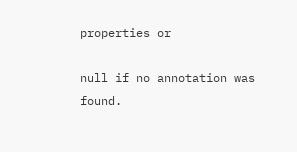properties or

null if no annotation was found.